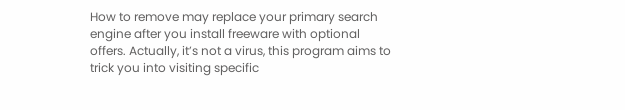How to remove may replace your primary search engine after you install freeware with optional offers. Actually, it’s not a virus, this program aims to trick you into visiting specific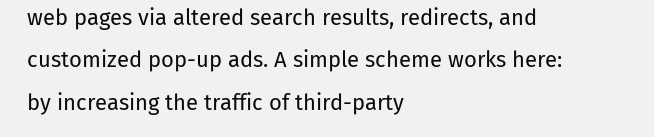web pages via altered search results, redirects, and customized pop-up ads. A simple scheme works here: by increasing the traffic of third-party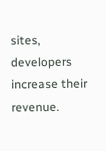sites, developers increase their revenue.